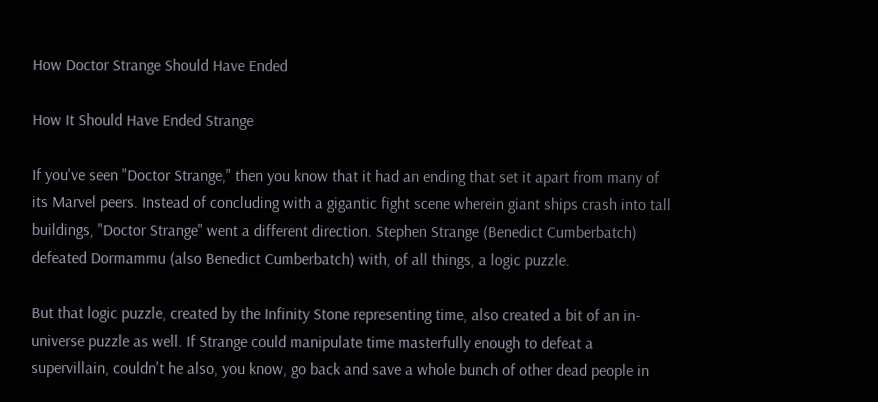How Doctor Strange Should Have Ended

How It Should Have Ended Strange

If you've seen "Doctor Strange," then you know that it had an ending that set it apart from many of its Marvel peers. Instead of concluding with a gigantic fight scene wherein giant ships crash into tall buildings, "Doctor Strange" went a different direction. Stephen Strange (Benedict Cumberbatch) defeated Dormammu (also Benedict Cumberbatch) with, of all things, a logic puzzle.

But that logic puzzle, created by the Infinity Stone representing time, also created a bit of an in-universe puzzle as well. If Strange could manipulate time masterfully enough to defeat a supervillain, couldn't he also, you know, go back and save a whole bunch of other dead people in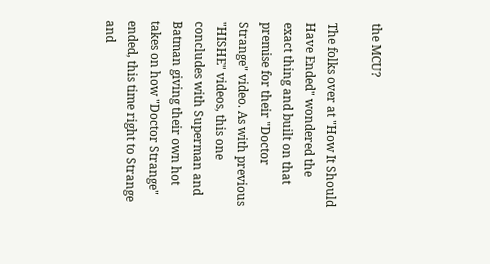the MCU?

The folks over at "How It Should Have Ended" wondered the exact thing and built on that premise for their "Doctor Strange" video. As with previous "HISHE" videos, this one concludes with Superman and Batman giving their own hot takes on how "Doctor Strange" ended, this time right to Strange and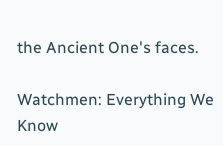the Ancient One's faces.

Watchmen: Everything We Know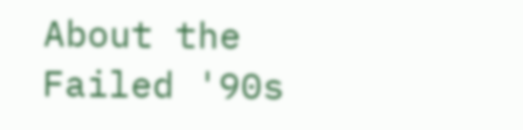About the Failed '90s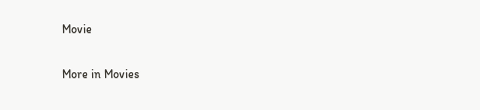Movie

More in Movies